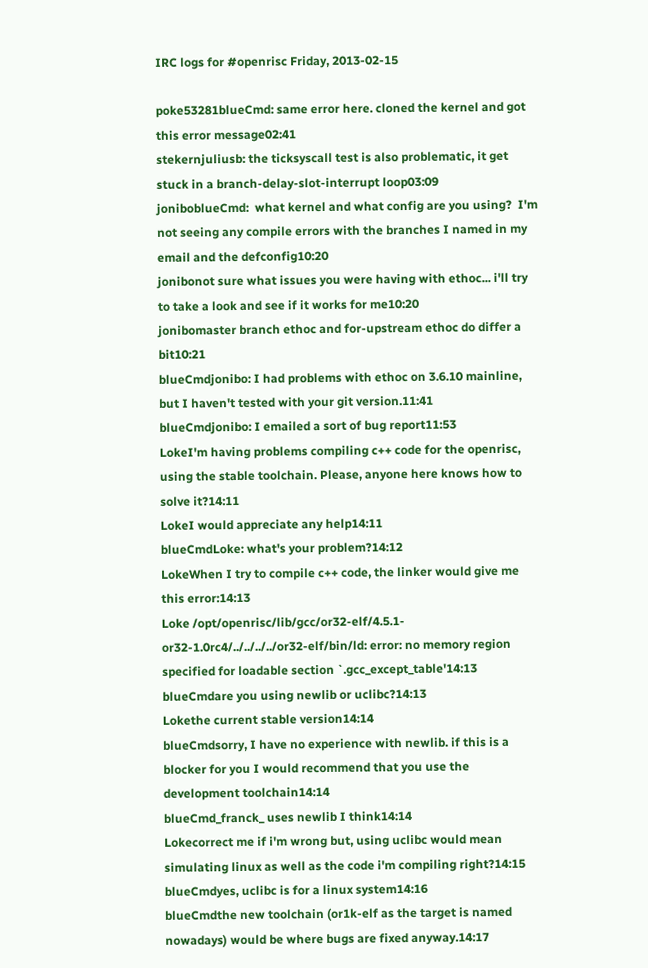IRC logs for #openrisc Friday, 2013-02-15

poke53281blueCmd: same error here. cloned the kernel and got this error message02:41
stekernjuliusb: the ticksyscall test is also problematic, it get stuck in a branch-delay-slot-interrupt loop03:09
joniboblueCmd:  what kernel and what config are you using?  I'm not seeing any compile errors with the branches I named in my email and the defconfig10:20
jonibonot sure what issues you were having with ethoc... i'll try to take a look and see if it works for me10:20
jonibomaster branch ethoc and for-upstream ethoc do differ a bit10:21
blueCmdjonibo: I had problems with ethoc on 3.6.10 mainline, but I haven't tested with your git version.11:41
blueCmdjonibo: I emailed a sort of bug report11:53
LokeI'm having problems compiling c++ code for the openrisc, using the stable toolchain. Please, anyone here knows how to solve it?14:11
LokeI would appreciate any help14:11
blueCmdLoke: what's your problem?14:12
LokeWhen I try to compile c++ code, the linker would give me this error:14:13
Loke /opt/openrisc/lib/gcc/or32-elf/4.5.1-or32-1.0rc4/../../../../or32-elf/bin/ld: error: no memory region specified for loadable section `.gcc_except_table'14:13
blueCmdare you using newlib or uclibc?14:13
Lokethe current stable version14:14
blueCmdsorry, I have no experience with newlib. if this is a blocker for you I would recommend that you use the development toolchain14:14
blueCmd_franck_ uses newlib I think14:14
Lokecorrect me if i'm wrong but, using uclibc would mean simulating linux as well as the code i'm compiling right?14:15
blueCmdyes, uclibc is for a linux system14:16
blueCmdthe new toolchain (or1k-elf as the target is named nowadays) would be where bugs are fixed anyway.14:17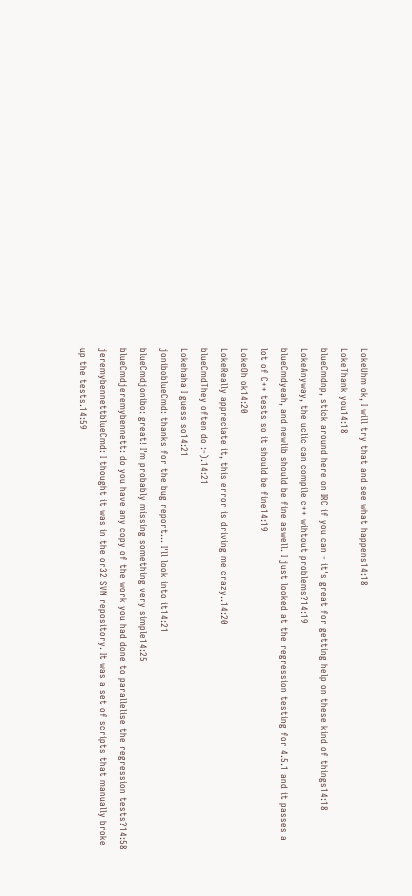LokeUhm ok, I will try that and see what happens14:18
LokeThank you14:18
blueCmdnp, stick around here on IRC if you can - it's great for getting help on these kind of things14:18
LokeAnyway, the uclic can compile c++ wihtout problems?14:19
blueCmdyeah, and newlib should be fine aswell. I just looked at the regression testing for 4.5.1 and it passes a lot of C++ tests so it should be fine14:19
LokeOh ok14:20
LokeReally appreciate it, this error is driving me crazy..14:20
blueCmdThey often do :-).14:21
Lokehaha I guess so14:21
joniboblueCmd: thanks for the bug report... I'll look into it14:21
blueCmdjonibo: great! I'm probably missing something very simple14:25
blueCmdjeremybennett: do you have any copy of the work you had done to parallelise the regression tests?14:58
jeremybennettblueCmd: I thought it was in the or32 SVN repository. It was a set of scripts that manually broke up the tests.14:59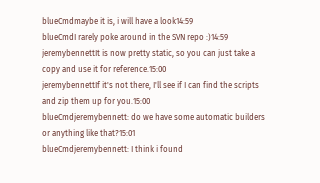blueCmdmaybe it is, i will have a look14:59
blueCmdI rarely poke around in the SVN repo :)14:59
jeremybennettIt is now pretty static, so you can just take a copy and use it for reference.15:00
jeremybennettIf it's not there, I'll see if I can find the scripts and zip them up for you.15:00
blueCmdjeremybennett: do we have some automatic builders or anything like that?15:01
blueCmdjeremybennett: I think i found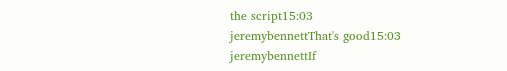the script15:03
jeremybennettThat's good15:03
jeremybennettIf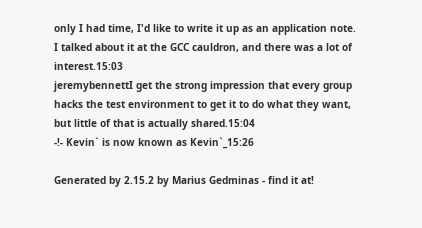only I had time, I'd like to write it up as an application note. I talked about it at the GCC cauldron, and there was a lot of interest.15:03
jeremybennettI get the strong impression that every group hacks the test environment to get it to do what they want, but little of that is actually shared.15:04
-!- Kevin` is now known as Kevin`_15:26

Generated by 2.15.2 by Marius Gedminas - find it at!